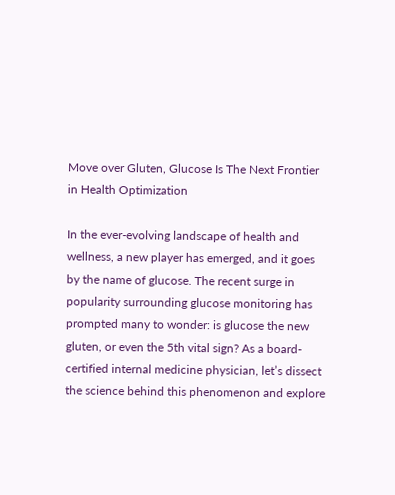Move over Gluten, Glucose Is The Next Frontier in Health Optimization

In the ever-evolving landscape of health and wellness, a new player has emerged, and it goes by the name of glucose. The recent surge in popularity surrounding glucose monitoring has prompted many to wonder: is glucose the new gluten, or even the 5th vital sign? As a board-certified internal medicine physician, let’s dissect the science behind this phenomenon and explore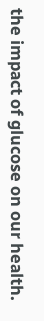the impact of glucose on our health.